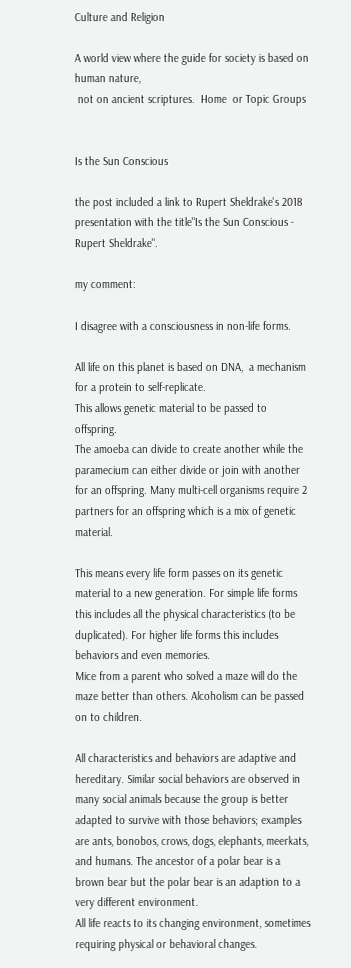Culture and Religion

A world view where the guide for society is based on human nature,
 not on ancient scriptures.  Home  or Topic Groups


Is the Sun Conscious

the post included a link to Rupert Sheldrake's 2018 presentation with the title"Is the Sun Conscious - Rupert Sheldrake".

my comment:

I disagree with a consciousness in non-life forms.

All life on this planet is based on DNA,  a mechanism for a protein to self-replicate.
This allows genetic material to be passed to offspring.
The amoeba can divide to create another while the paramecium can either divide or join with another for an offspring. Many multi-cell organisms require 2 partners for an offspring which is a mix of genetic material.

This means every life form passes on its genetic material to a new generation. For simple life forms this includes all the physical characteristics (to be duplicated). For higher life forms this includes behaviors and even memories.
Mice from a parent who solved a maze will do the maze better than others. Alcoholism can be passed on to children.

All characteristics and behaviors are adaptive and hereditary. Similar social behaviors are observed in many social animals because the group is better adapted to survive with those behaviors; examples are ants, bonobos, crows, dogs, elephants, meerkats, and humans. The ancestor of a polar bear is a brown bear but the polar bear is an adaption to a very different environment.
All life reacts to its changing environment, sometimes requiring physical or behavioral changes.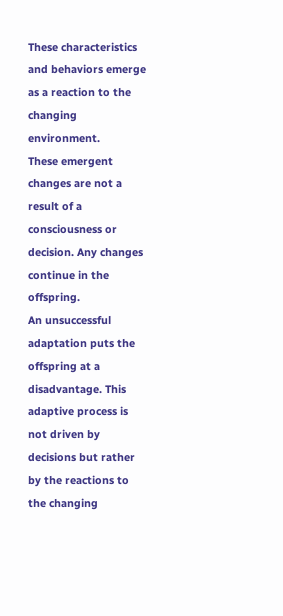These characteristics and behaviors emerge as a reaction to the changing environment.
These emergent changes are not a result of a consciousness or decision. Any changes continue in the offspring.
An unsuccessful adaptation puts the offspring at a disadvantage. This adaptive process is not driven by decisions but rather by the reactions to the changing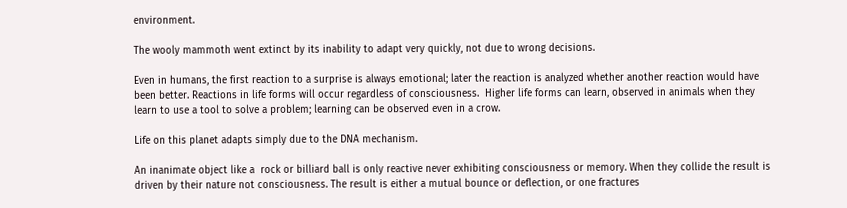environment.

The wooly mammoth went extinct by its inability to adapt very quickly, not due to wrong decisions.

Even in humans, the first reaction to a surprise is always emotional; later the reaction is analyzed whether another reaction would have been better. Reactions in life forms will occur regardless of consciousness.  Higher life forms can learn, observed in animals when they learn to use a tool to solve a problem; learning can be observed even in a crow.

Life on this planet adapts simply due to the DNA mechanism.

An inanimate object like a  rock or billiard ball is only reactive never exhibiting consciousness or memory. When they collide the result is driven by their nature not consciousness. The result is either a mutual bounce or deflection, or one fractures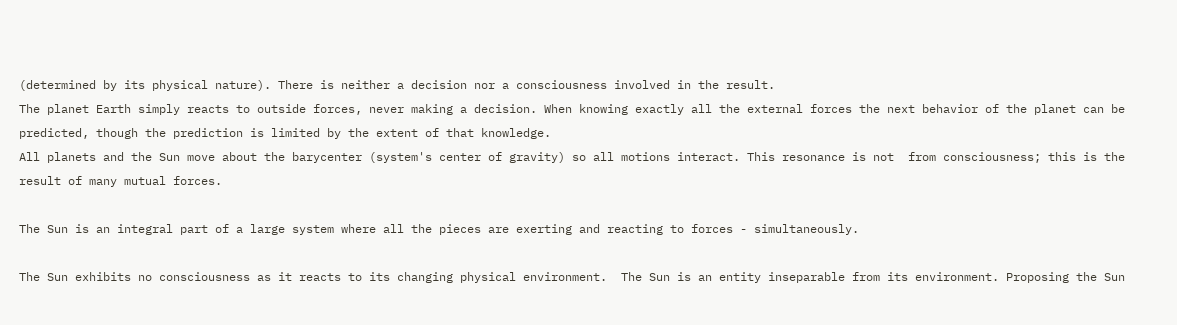(determined by its physical nature). There is neither a decision nor a consciousness involved in the result.
The planet Earth simply reacts to outside forces, never making a decision. When knowing exactly all the external forces the next behavior of the planet can be predicted, though the prediction is limited by the extent of that knowledge.
All planets and the Sun move about the barycenter (system's center of gravity) so all motions interact. This resonance is not  from consciousness; this is the result of many mutual forces.

The Sun is an integral part of a large system where all the pieces are exerting and reacting to forces - simultaneously.

The Sun exhibits no consciousness as it reacts to its changing physical environment.  The Sun is an entity inseparable from its environment. Proposing the Sun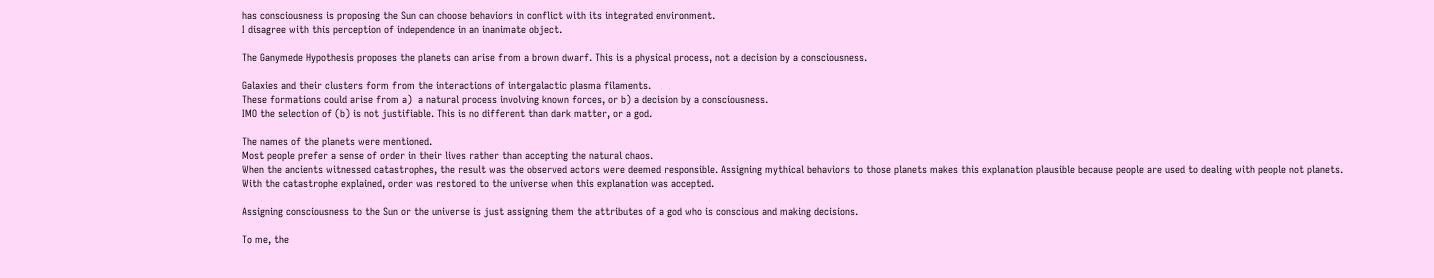has consciousness is proposing the Sun can choose behaviors in conflict with its integrated environment.
I disagree with this perception of independence in an inanimate object.

The Ganymede Hypothesis proposes the planets can arise from a brown dwarf. This is a physical process, not a decision by a consciousness.

Galaxies and their clusters form from the interactions of intergalactic plasma filaments.
These formations could arise from a)  a natural process involving known forces, or b) a decision by a consciousness.
IMO the selection of (b) is not justifiable. This is no different than dark matter, or a god.

The names of the planets were mentioned.
Most people prefer a sense of order in their lives rather than accepting the natural chaos.
When the ancients witnessed catastrophes, the result was the observed actors were deemed responsible. Assigning mythical behaviors to those planets makes this explanation plausible because people are used to dealing with people not planets.
With the catastrophe explained, order was restored to the universe when this explanation was accepted.

Assigning consciousness to the Sun or the universe is just assigning them the attributes of a god who is conscious and making decisions.

To me, the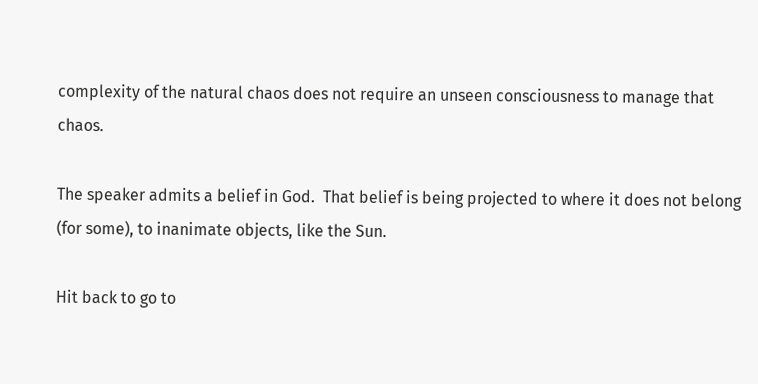complexity of the natural chaos does not require an unseen consciousness to manage that chaos.

The speaker admits a belief in God.  That belief is being projected to where it does not belong (for some), to inanimate objects, like the Sun.

Hit back to go to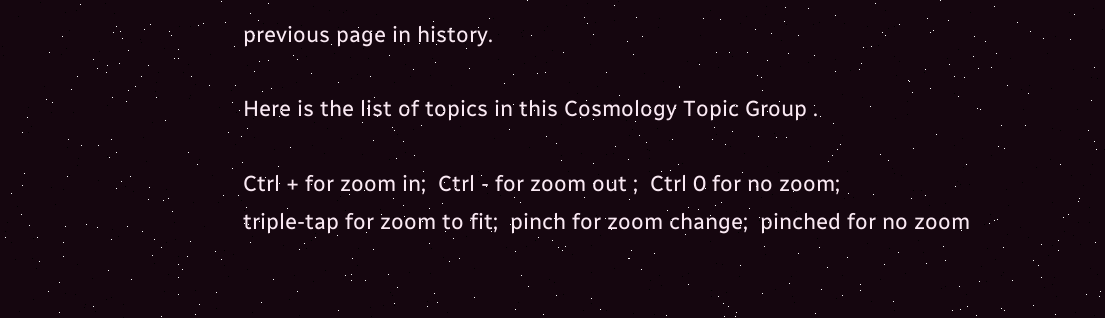previous page in history.

Here is the list of topics in this Cosmology Topic Group .

Ctrl + for zoom in;  Ctrl - for zoom out ;  Ctrl 0 for no zoom;
triple-tap for zoom to fit;  pinch for zoom change;  pinched for no zoom